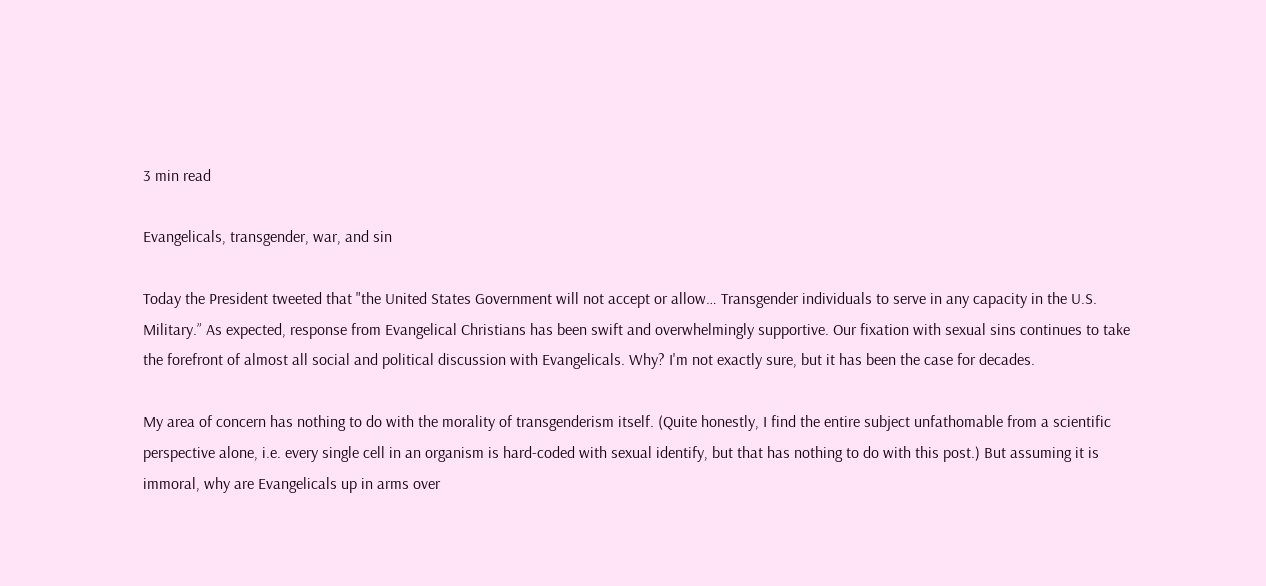3 min read

Evangelicals, transgender, war, and sin

Today the President tweeted that "the United States Government will not accept or allow… Transgender individuals to serve in any capacity in the U.S. Military.” As expected, response from Evangelical Christians has been swift and overwhelmingly supportive. Our fixation with sexual sins continues to take the forefront of almost all social and political discussion with Evangelicals. Why? I'm not exactly sure, but it has been the case for decades.

My area of concern has nothing to do with the morality of transgenderism itself. (Quite honestly, I find the entire subject unfathomable from a scientific perspective alone, i.e. every single cell in an organism is hard-coded with sexual identify, but that has nothing to do with this post.) But assuming it is immoral, why are Evangelicals up in arms over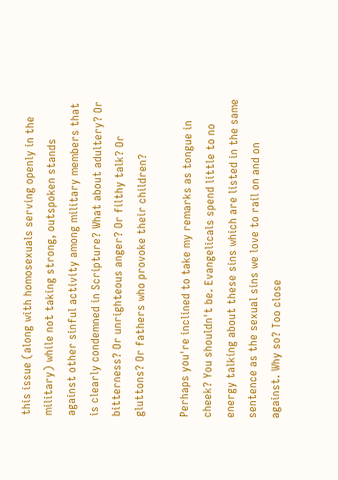this issue (along with homosexuals serving openly in the military) while not taking strong, outspoken stands against other sinful activity among military members that is clearly condemned in Scripture? What about adultery? Or bitterness? Or unrighteous anger? Or filthy talk? Or gluttons? Or fathers who provoke their children?

Perhaps you're inclined to take my remarks as tongue in cheek? You shouldn't be. Evangelicals spend little to no energy talking about these sins which are listed in the same sentence as the sexual sins we love to rail on and on against. Why so? Too close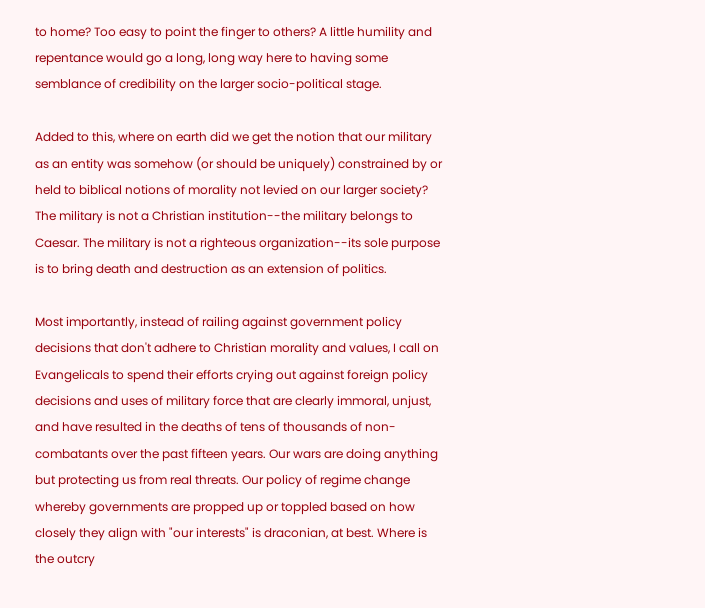to home? Too easy to point the finger to others? A little humility and repentance would go a long, long way here to having some semblance of credibility on the larger socio-political stage.

Added to this, where on earth did we get the notion that our military as an entity was somehow (or should be uniquely) constrained by or held to biblical notions of morality not levied on our larger society? The military is not a Christian institution--the military belongs to Caesar. The military is not a righteous organization--its sole purpose is to bring death and destruction as an extension of politics.

Most importantly, instead of railing against government policy decisions that don't adhere to Christian morality and values, I call on Evangelicals to spend their efforts crying out against foreign policy decisions and uses of military force that are clearly immoral, unjust, and have resulted in the deaths of tens of thousands of non-combatants over the past fifteen years. Our wars are doing anything but protecting us from real threats. Our policy of regime change whereby governments are propped up or toppled based on how closely they align with "our interests" is draconian, at best. Where is the outcry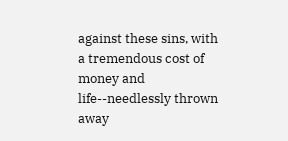against these sins, with a tremendous cost of money and life--needlessly thrown away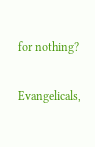for nothing?

Evangelicals,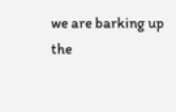we are barking up the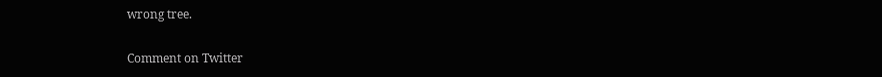wrong tree.

Comment on Twitter